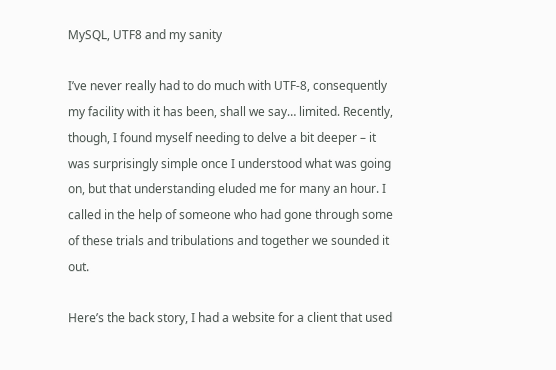MySQL, UTF8 and my sanity

I’ve never really had to do much with UTF-8, consequently my facility with it has been, shall we say… limited. Recently, though, I found myself needing to delve a bit deeper – it was surprisingly simple once I understood what was going on, but that understanding eluded me for many an hour. I called in the help of someone who had gone through some of these trials and tribulations and together we sounded it out.

Here’s the back story, I had a website for a client that used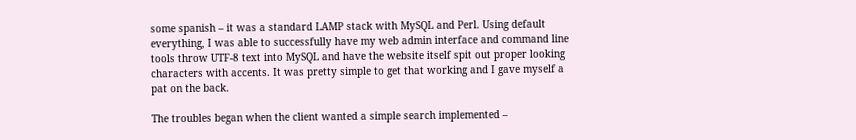some spanish – it was a standard LAMP stack with MySQL and Perl. Using default everything, I was able to successfully have my web admin interface and command line tools throw UTF-8 text into MySQL and have the website itself spit out proper looking characters with accents. It was pretty simple to get that working and I gave myself a pat on the back.

The troubles began when the client wanted a simple search implemented –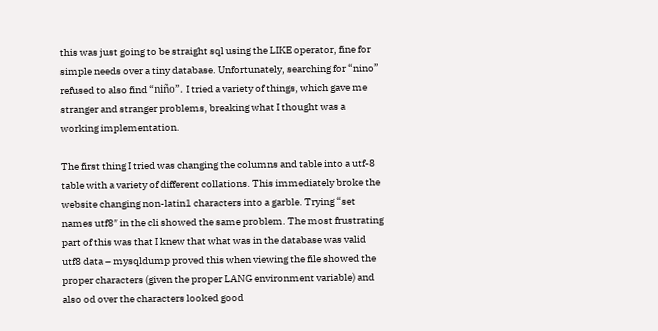this was just going to be straight sql using the LIKE operator, fine for simple needs over a tiny database. Unfortunately, searching for “nino” refused to also find “niño”. I tried a variety of things, which gave me stranger and stranger problems, breaking what I thought was a working implementation.

The first thing I tried was changing the columns and table into a utf-8 table with a variety of different collations. This immediately broke the website changing non-latin1 characters into a garble. Trying “set names utf8″ in the cli showed the same problem. The most frustrating part of this was that I knew that what was in the database was valid utf8 data – mysqldump proved this when viewing the file showed the proper characters (given the proper LANG environment variable) and also od over the characters looked good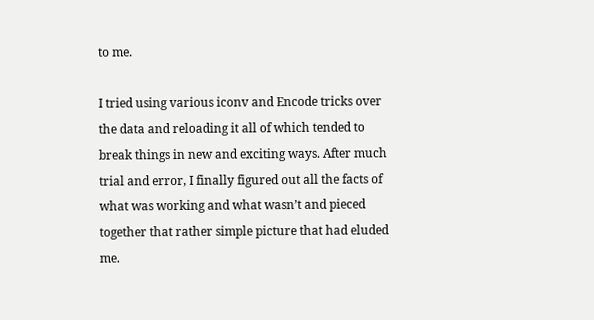to me.

I tried using various iconv and Encode tricks over the data and reloading it all of which tended to break things in new and exciting ways. After much trial and error, I finally figured out all the facts of what was working and what wasn’t and pieced together that rather simple picture that had eluded me.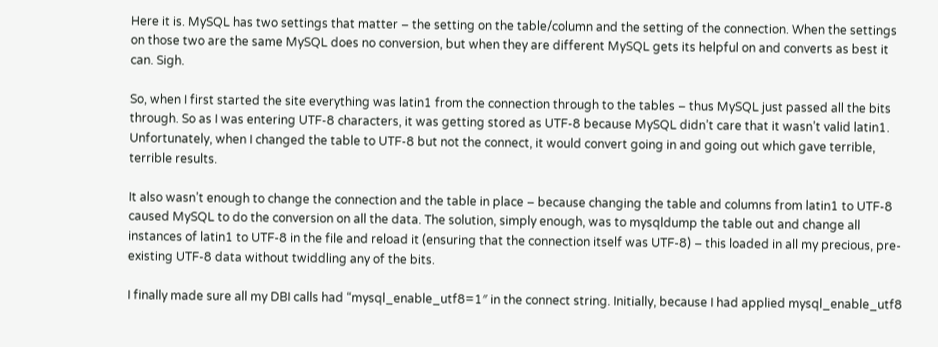Here it is. MySQL has two settings that matter – the setting on the table/column and the setting of the connection. When the settings on those two are the same MySQL does no conversion, but when they are different MySQL gets its helpful on and converts as best it can. Sigh.

So, when I first started the site everything was latin1 from the connection through to the tables – thus MySQL just passed all the bits through. So as I was entering UTF-8 characters, it was getting stored as UTF-8 because MySQL didn’t care that it wasn’t valid latin1. Unfortunately, when I changed the table to UTF-8 but not the connect, it would convert going in and going out which gave terrible, terrible results.

It also wasn’t enough to change the connection and the table in place – because changing the table and columns from latin1 to UTF-8 caused MySQL to do the conversion on all the data. The solution, simply enough, was to mysqldump the table out and change all instances of latin1 to UTF-8 in the file and reload it (ensuring that the connection itself was UTF-8) – this loaded in all my precious, pre-existing UTF-8 data without twiddling any of the bits.

I finally made sure all my DBI calls had “mysql_enable_utf8=1″ in the connect string. Initially, because I had applied mysql_enable_utf8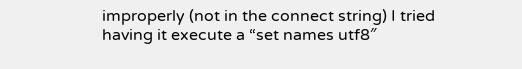improperly (not in the connect string) I tried having it execute a “set names utf8″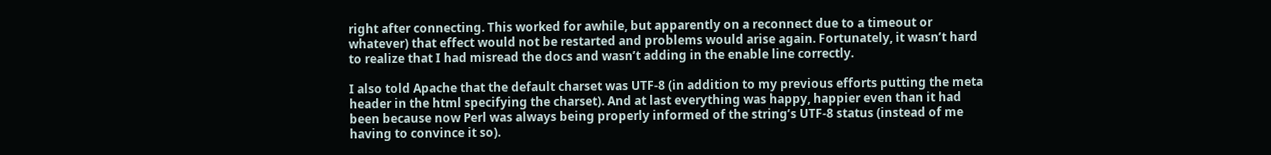right after connecting. This worked for awhile, but apparently on a reconnect due to a timeout or whatever) that effect would not be restarted and problems would arise again. Fortunately, it wasn’t hard to realize that I had misread the docs and wasn’t adding in the enable line correctly.

I also told Apache that the default charset was UTF-8 (in addition to my previous efforts putting the meta header in the html specifying the charset). And at last everything was happy, happier even than it had been because now Perl was always being properly informed of the string’s UTF-8 status (instead of me having to convince it so).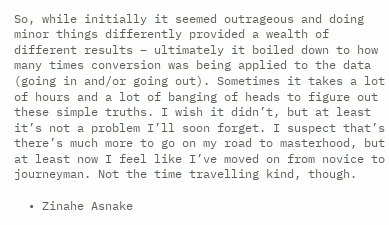So, while initially it seemed outrageous and doing minor things differently provided a wealth of different results – ultimately it boiled down to how many times conversion was being applied to the data (going in and/or going out). Sometimes it takes a lot of hours and a lot of banging of heads to figure out these simple truths. I wish it didn’t, but at least it’s not a problem I’ll soon forget. I suspect that’s there’s much more to go on my road to masterhood, but at least now I feel like I’ve moved on from novice to journeyman. Not the time travelling kind, though.

  • Zinahe Asnake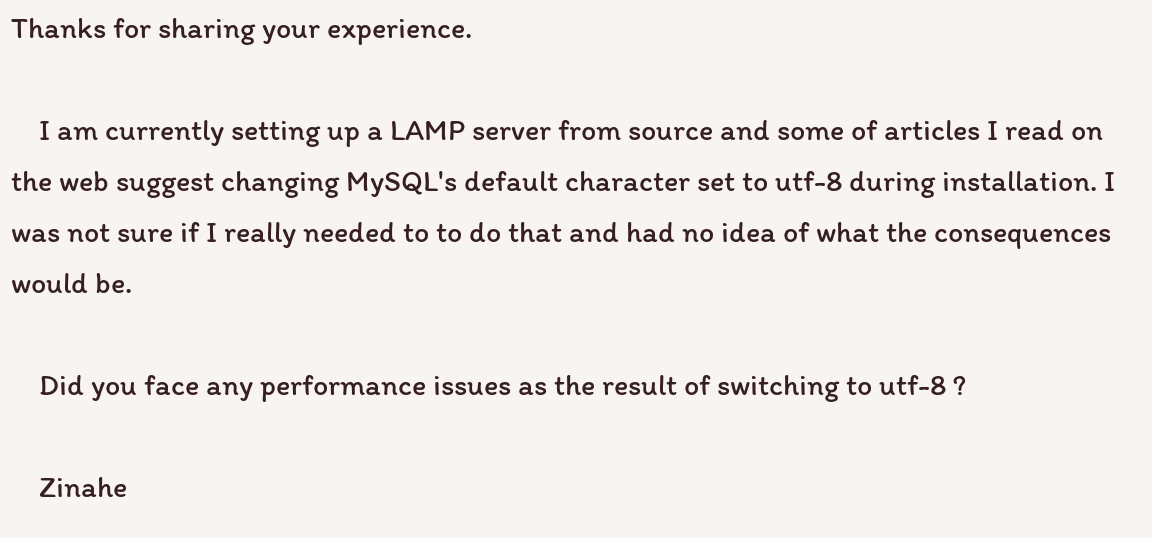Thanks for sharing your experience.

    I am currently setting up a LAMP server from source and some of articles I read on the web suggest changing MySQL's default character set to utf-8 during installation. I was not sure if I really needed to to do that and had no idea of what the consequences would be.

    Did you face any performance issues as the result of switching to utf-8 ?

    Zinahe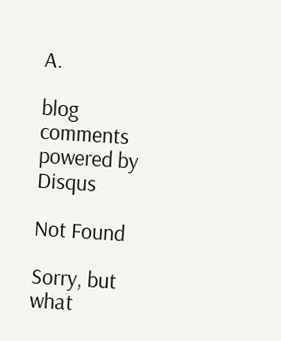A.

blog comments powered by Disqus

Not Found

Sorry, but what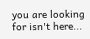you are looking for isn't here...